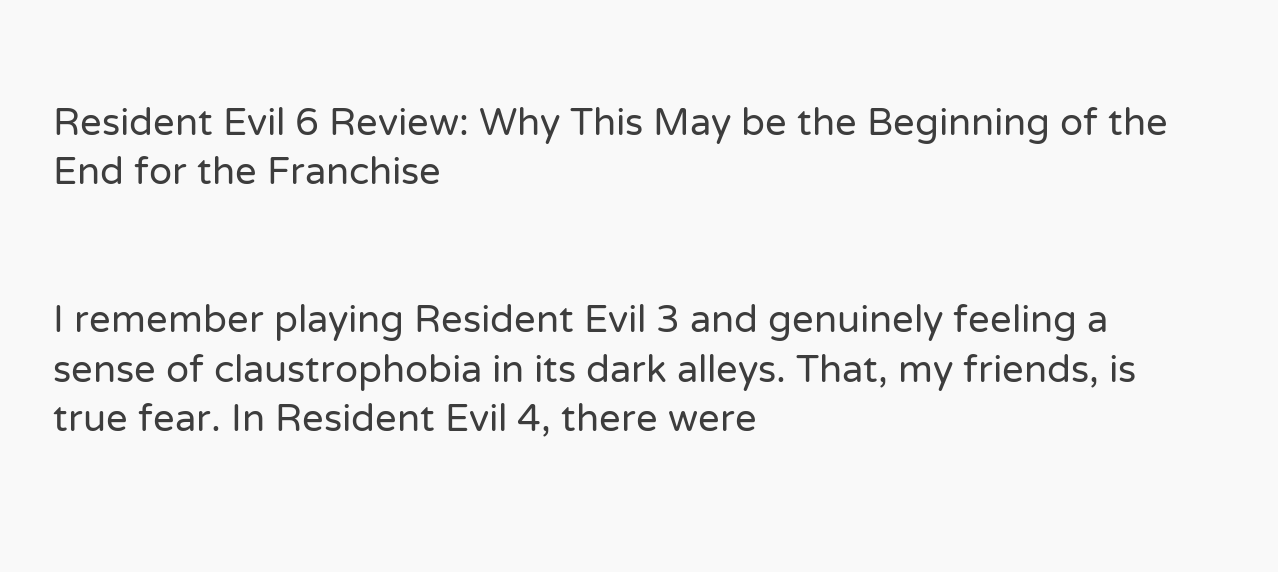Resident Evil 6 Review: Why This May be the Beginning of the End for the Franchise


I remember playing Resident Evil 3 and genuinely feeling a sense of claustrophobia in its dark alleys. That, my friends, is true fear. In Resident Evil 4, there were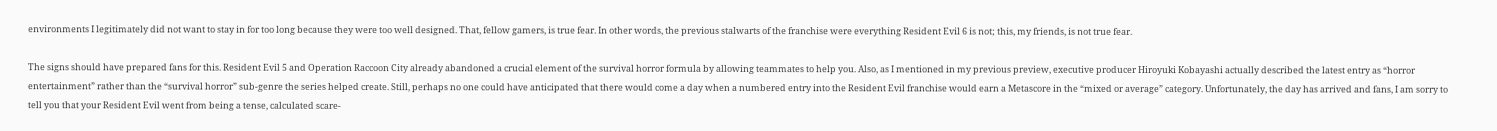environments I legitimately did not want to stay in for too long because they were too well designed. That, fellow gamers, is true fear. In other words, the previous stalwarts of the franchise were everything Resident Evil 6 is not; this, my friends, is not true fear.

The signs should have prepared fans for this. Resident Evil 5 and Operation Raccoon City already abandoned a crucial element of the survival horror formula by allowing teammates to help you. Also, as I mentioned in my previous preview, executive producer Hiroyuki Kobayashi actually described the latest entry as “horror entertainment” rather than the “survival horror” sub-genre the series helped create. Still, perhaps no one could have anticipated that there would come a day when a numbered entry into the Resident Evil franchise would earn a Metascore in the “mixed or average” category. Unfortunately, the day has arrived and fans, I am sorry to tell you that your Resident Evil went from being a tense, calculated scare-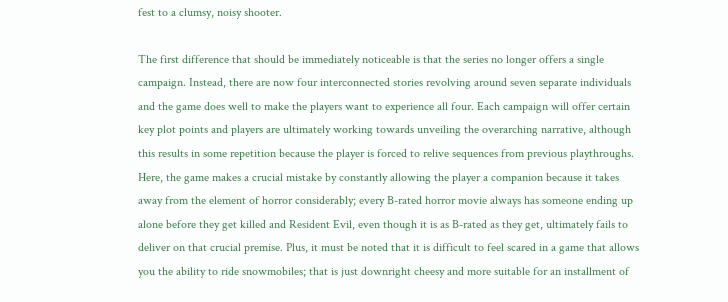fest to a clumsy, noisy shooter.

The first difference that should be immediately noticeable is that the series no longer offers a single campaign. Instead, there are now four interconnected stories revolving around seven separate individuals and the game does well to make the players want to experience all four. Each campaign will offer certain key plot points and players are ultimately working towards unveiling the overarching narrative, although this results in some repetition because the player is forced to relive sequences from previous playthroughs. Here, the game makes a crucial mistake by constantly allowing the player a companion because it takes away from the element of horror considerably; every B-rated horror movie always has someone ending up alone before they get killed and Resident Evil, even though it is as B-rated as they get, ultimately fails to deliver on that crucial premise. Plus, it must be noted that it is difficult to feel scared in a game that allows you the ability to ride snowmobiles; that is just downright cheesy and more suitable for an installment of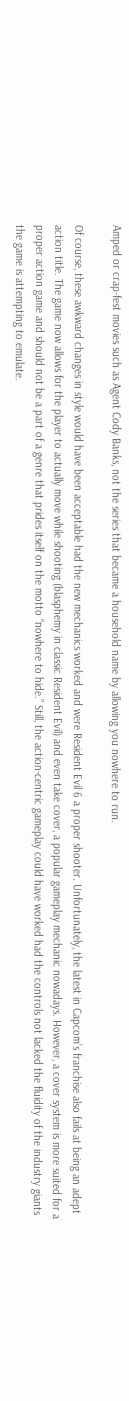Amped or crap-fest movies such as Agent Cody Banks, not the series that became a household name by allowing you nowhere to run.

Of course, these awkward changes in style would have been acceptable had the new mechanics worked and were Resident Evil 6 a proper shooter. Unfortunately, the latest in Capcom’s franchise also fails at being an adept action title. The game now allows for the player to actually move while shooting (blasphemy in classic Resident Evil) and even take cover, a popular gameplay mechanic nowadays. However, a cover system is more suited for a proper action game and should not be a part of a genre that prides itself on the motto “nowhere to hide.” Still, the action-centric gameplay could have worked had the controls not lacked the fluidity of the industry giants the game is attempting to emulate.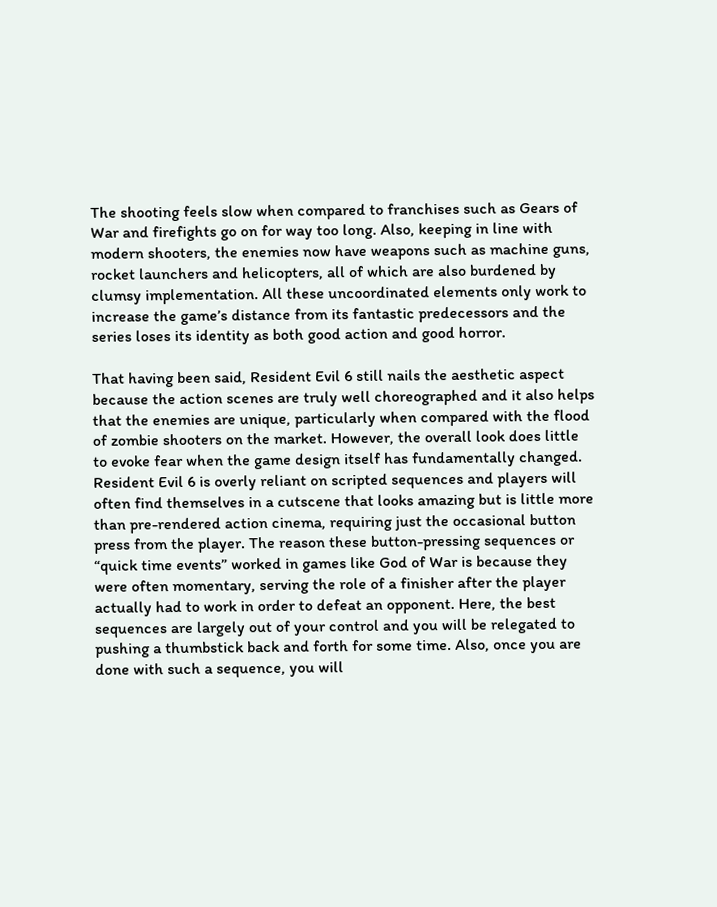The shooting feels slow when compared to franchises such as Gears of War and firefights go on for way too long. Also, keeping in line with modern shooters, the enemies now have weapons such as machine guns, rocket launchers and helicopters, all of which are also burdened by clumsy implementation. All these uncoordinated elements only work to increase the game’s distance from its fantastic predecessors and the series loses its identity as both good action and good horror.

That having been said, Resident Evil 6 still nails the aesthetic aspect because the action scenes are truly well choreographed and it also helps that the enemies are unique, particularly when compared with the flood of zombie shooters on the market. However, the overall look does little to evoke fear when the game design itself has fundamentally changed. Resident Evil 6 is overly reliant on scripted sequences and players will often find themselves in a cutscene that looks amazing but is little more than pre-rendered action cinema, requiring just the occasional button press from the player. The reason these button-pressing sequences or “quick time events” worked in games like God of War is because they were often momentary, serving the role of a finisher after the player actually had to work in order to defeat an opponent. Here, the best sequences are largely out of your control and you will be relegated to pushing a thumbstick back and forth for some time. Also, once you are done with such a sequence, you will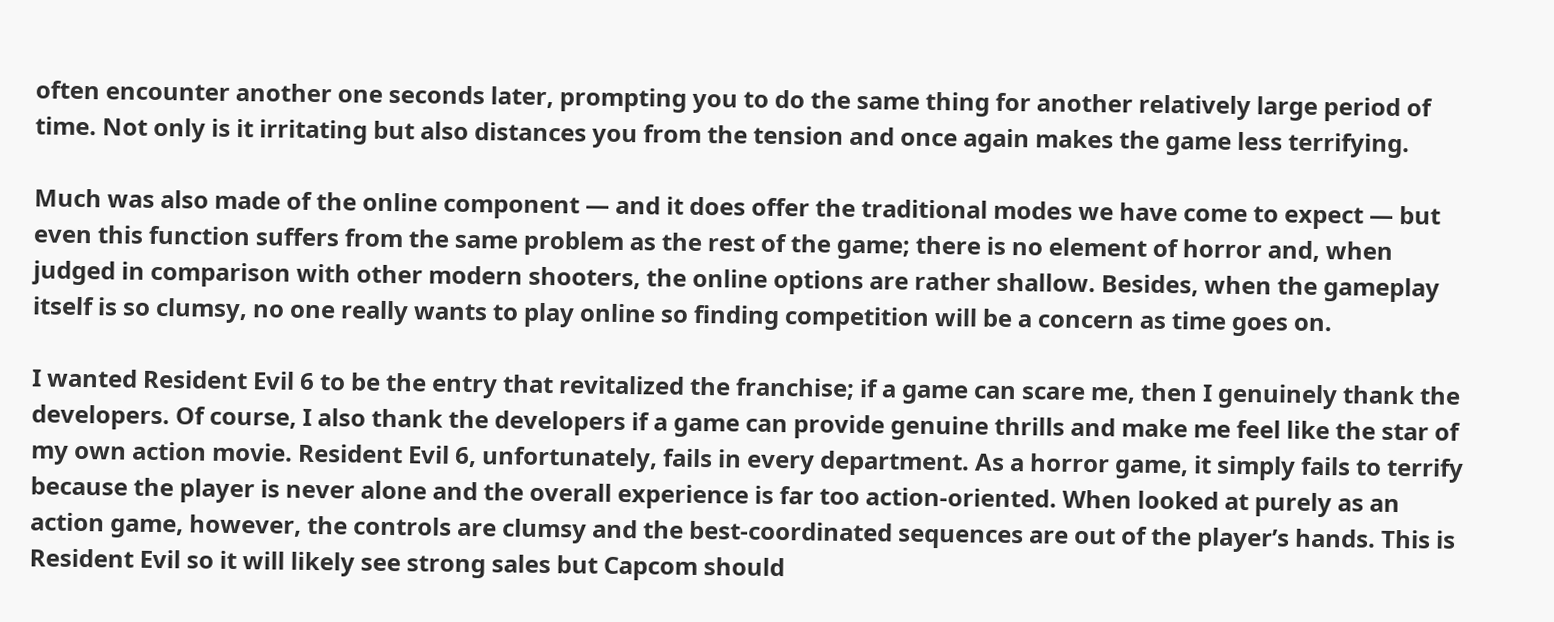often encounter another one seconds later, prompting you to do the same thing for another relatively large period of time. Not only is it irritating but also distances you from the tension and once again makes the game less terrifying.

Much was also made of the online component — and it does offer the traditional modes we have come to expect — but even this function suffers from the same problem as the rest of the game; there is no element of horror and, when judged in comparison with other modern shooters, the online options are rather shallow. Besides, when the gameplay itself is so clumsy, no one really wants to play online so finding competition will be a concern as time goes on.

I wanted Resident Evil 6 to be the entry that revitalized the franchise; if a game can scare me, then I genuinely thank the developers. Of course, I also thank the developers if a game can provide genuine thrills and make me feel like the star of my own action movie. Resident Evil 6, unfortunately, fails in every department. As a horror game, it simply fails to terrify because the player is never alone and the overall experience is far too action-oriented. When looked at purely as an action game, however, the controls are clumsy and the best-coordinated sequences are out of the player’s hands. This is Resident Evil so it will likely see strong sales but Capcom should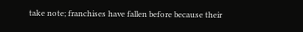take note; franchises have fallen before because their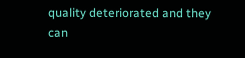quality deteriorated and they can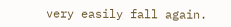very easily fall again.